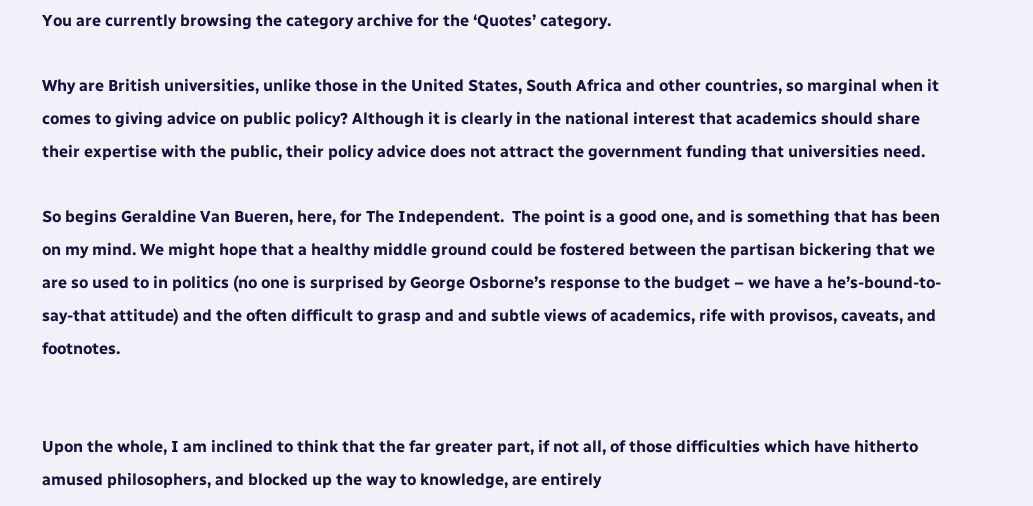You are currently browsing the category archive for the ‘Quotes’ category.

Why are British universities, unlike those in the United States, South Africa and other countries, so marginal when it comes to giving advice on public policy? Although it is clearly in the national interest that academics should share their expertise with the public, their policy advice does not attract the government funding that universities need.

So begins Geraldine Van Bueren, here, for The Independent.  The point is a good one, and is something that has been on my mind. We might hope that a healthy middle ground could be fostered between the partisan bickering that we are so used to in politics (no one is surprised by George Osborne’s response to the budget – we have a he’s-bound-to-say-that attitude) and the often difficult to grasp and and subtle views of academics, rife with provisos, caveats, and footnotes.


Upon the whole, I am inclined to think that the far greater part, if not all, of those difficulties which have hitherto amused philosophers, and blocked up the way to knowledge, are entirely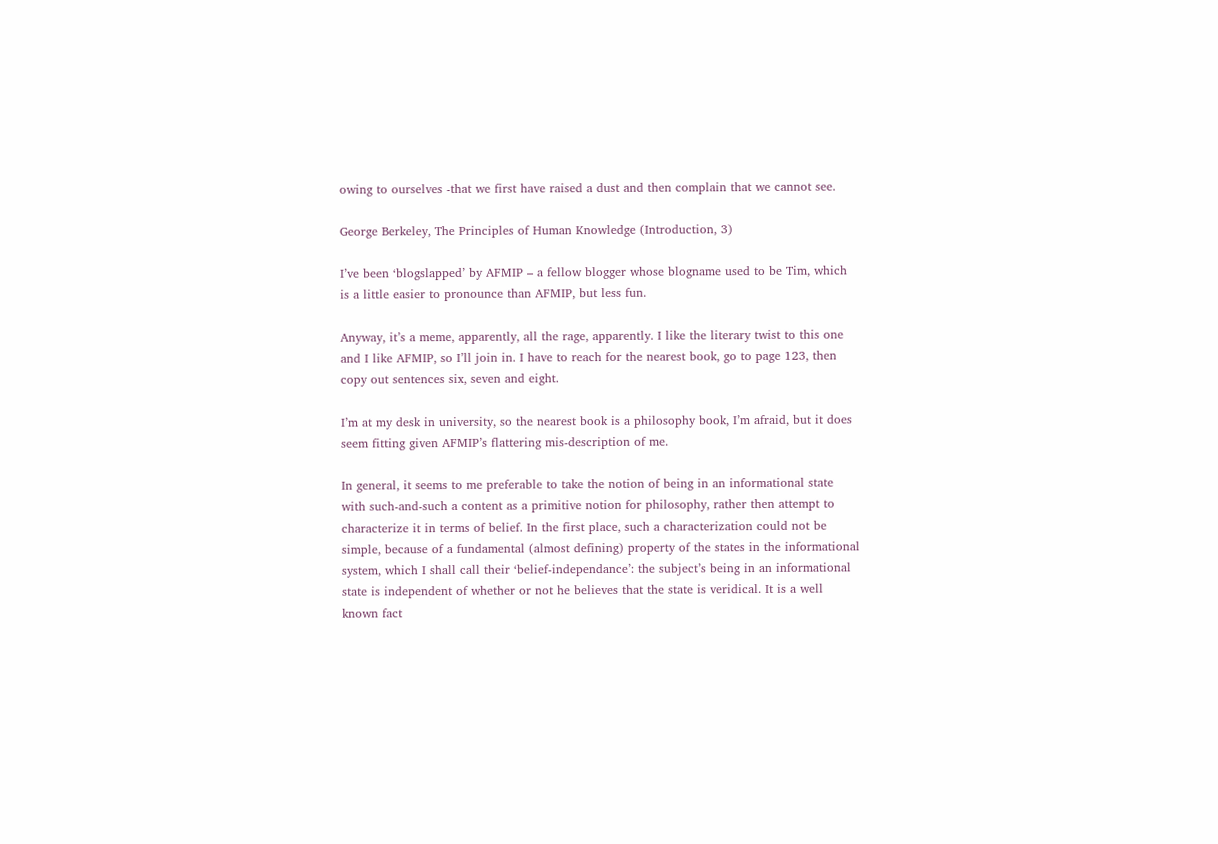owing to ourselves -that we first have raised a dust and then complain that we cannot see.

George Berkeley, The Principles of Human Knowledge (Introduction, 3)

I’ve been ‘blogslapped’ by AFMIP – a fellow blogger whose blogname used to be Tim, which is a little easier to pronounce than AFMIP, but less fun.

Anyway, it’s a meme, apparently, all the rage, apparently. I like the literary twist to this one and I like AFMIP, so I’ll join in. I have to reach for the nearest book, go to page 123, then copy out sentences six, seven and eight.

I’m at my desk in university, so the nearest book is a philosophy book, I’m afraid, but it does seem fitting given AFMIP’s flattering mis-description of me.

In general, it seems to me preferable to take the notion of being in an informational state with such-and-such a content as a primitive notion for philosophy, rather then attempt to characterize it in terms of belief. In the first place, such a characterization could not be simple, because of a fundamental (almost defining) property of the states in the informational system, which I shall call their ‘belief-independance’: the subject’s being in an informational state is independent of whether or not he believes that the state is veridical. It is a well known fact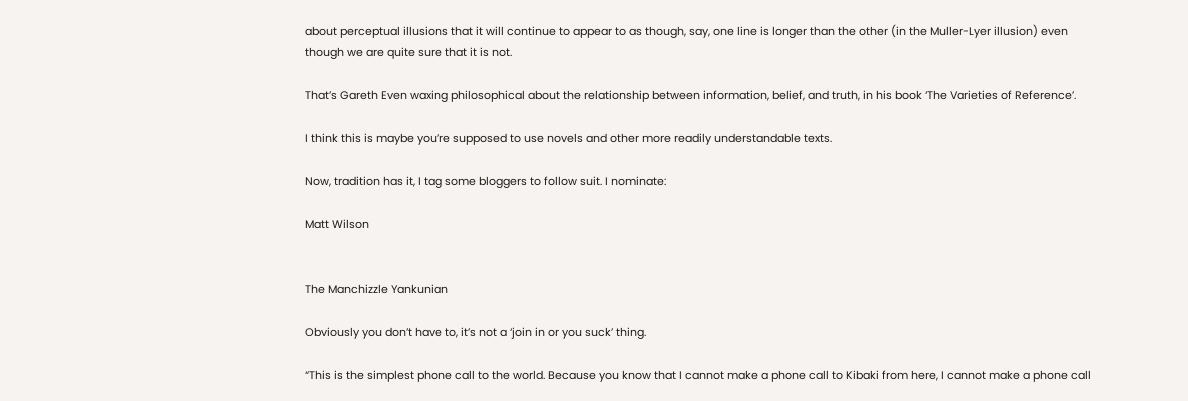about perceptual illusions that it will continue to appear to as though, say, one line is longer than the other (in the Muller-Lyer illusion) even though we are quite sure that it is not.

That’s Gareth Even waxing philosophical about the relationship between information, belief, and truth, in his book ‘The Varieties of Reference’.

I think this is maybe you’re supposed to use novels and other more readily understandable texts.

Now, tradition has it, I tag some bloggers to follow suit. I nominate:

Matt Wilson


The Manchizzle Yankunian

Obviously you don’t have to, it’s not a ‘join in or you suck’ thing.

“This is the simplest phone call to the world. Because you know that I cannot make a phone call to Kibaki from here, I cannot make a phone call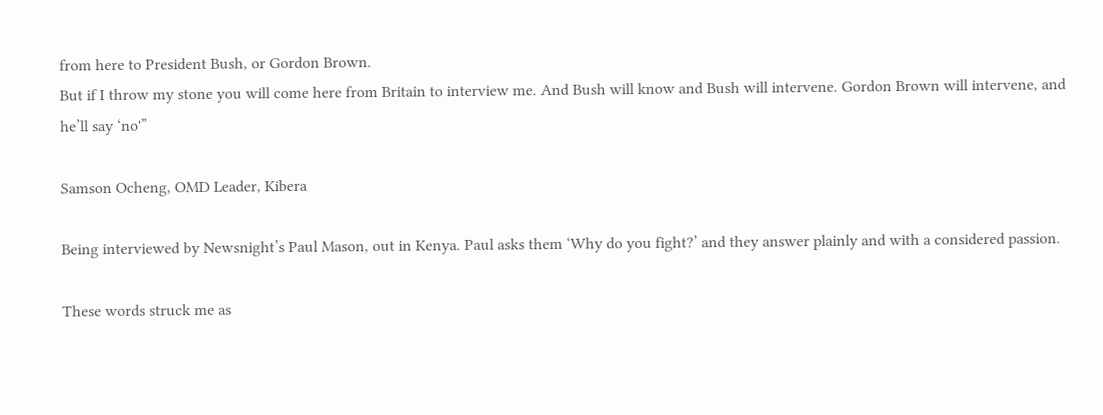from here to President Bush, or Gordon Brown.
But if I throw my stone you will come here from Britain to interview me. And Bush will know and Bush will intervene. Gordon Brown will intervene, and he’ll say ‘no'”

Samson Ocheng, OMD Leader, Kibera

Being interviewed by Newsnight’s Paul Mason, out in Kenya. Paul asks them ‘Why do you fight?’ and they answer plainly and with a considered passion.

These words struck me as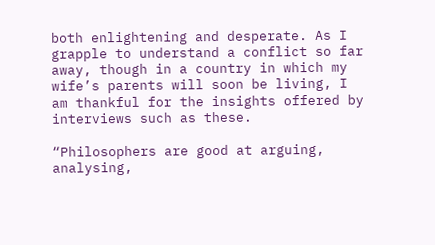both enlightening and desperate. As I grapple to understand a conflict so far away, though in a country in which my wife’s parents will soon be living, I am thankful for the insights offered by interviews such as these.

“Philosophers are good at arguing, analysing,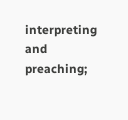interpreting and preaching;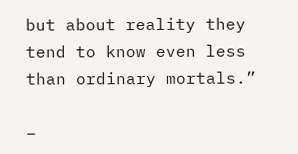but about reality they tend to know even less than ordinary mortals.”

–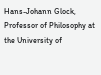Hans-Johann Glock, Professor of Philosophy at the University of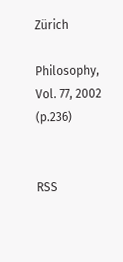Zürich

Philosophy, Vol. 77, 2002 (p.236)


RSS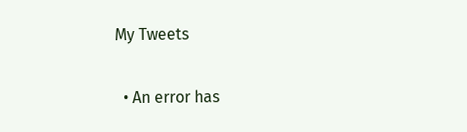My Tweets

  • An error has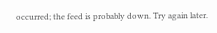occurred; the feed is probably down. Try again later.